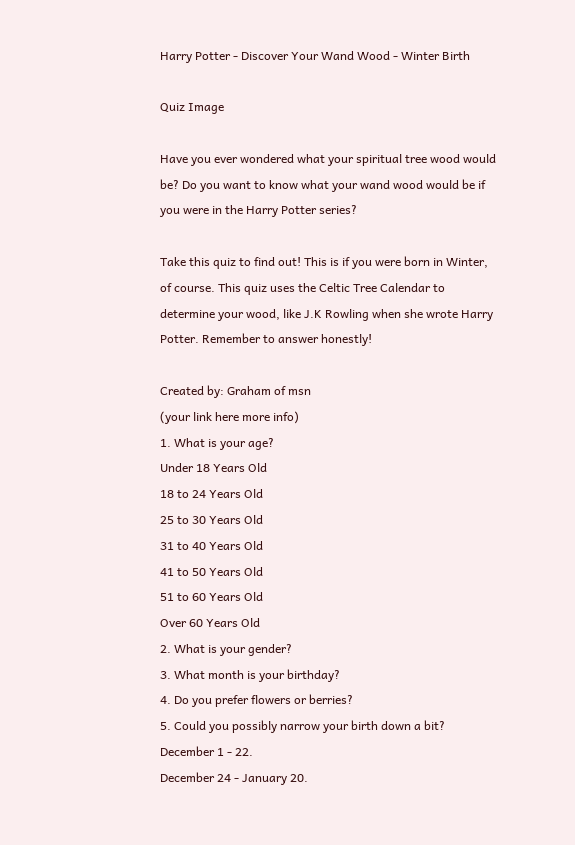Harry Potter - Discover Your Wand Wood - Winter Birth

Quiz Image

Have you ever wondered what your spiritual tree wood would be? Do you want to know what your wand wood would be if you were in the Harry Potter series?

Take this quiz to find out! This is if you were born in Winter, of course. This quiz uses the Celtic Tree Calendar to determine your wood, like J.K Rowling when she wrote Harry Potter. Remember to answer honestly!

Created by: Graham of msn
(your link here more info)
1. What is your age?
Under 18 Years Old
18 to 24 Years Old
25 to 30 Years Old
31 to 40 Years Old
41 to 50 Years Old
51 to 60 Years Old
Over 60 Years Old
2. What is your gender?
3. What month is your birthday?
4. Do you prefer flowers or berries?
5. Could you possibly narrow your birth down a bit?
December 1 - 22.
December 24 - January 20.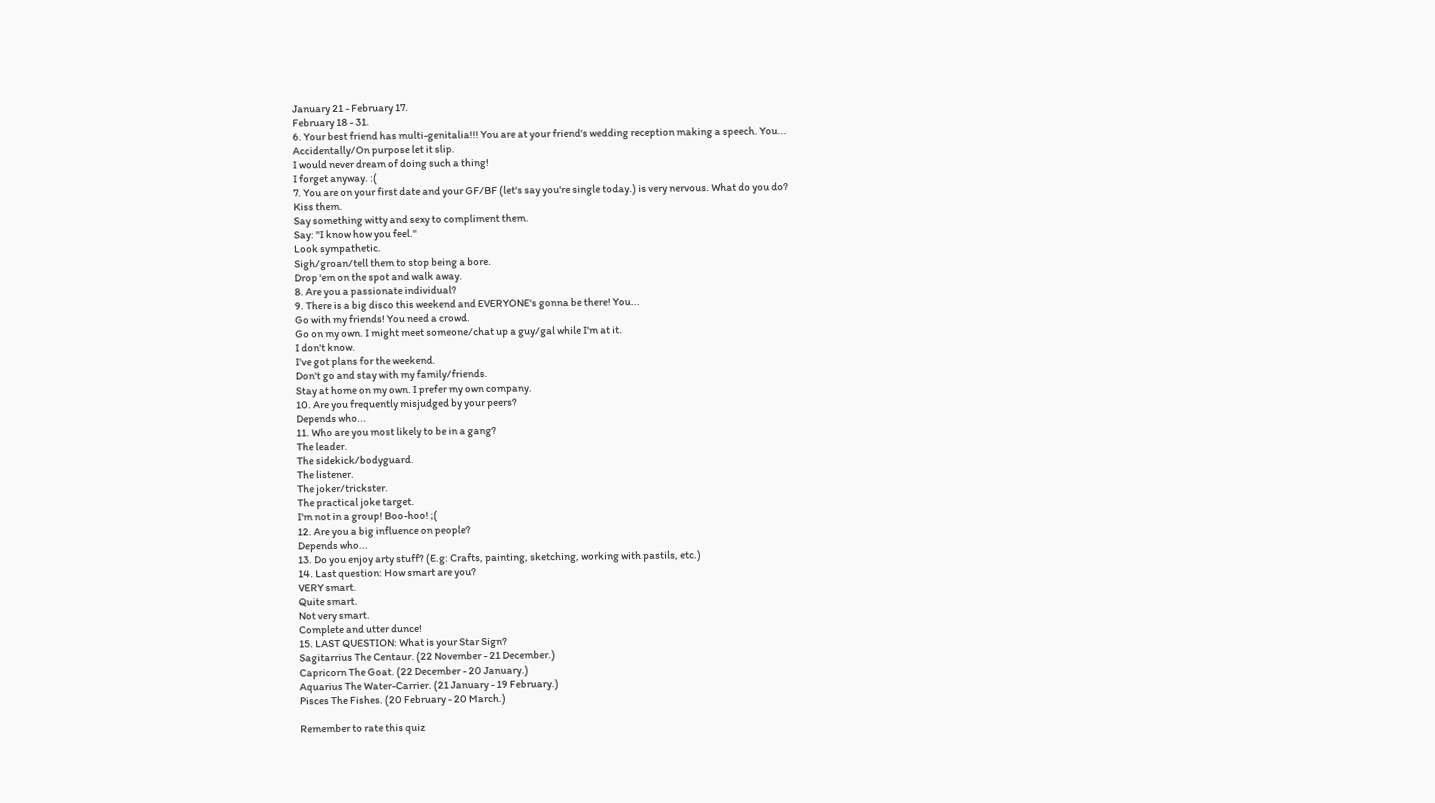January 21 - February 17.
February 18 - 31.
6. Your best friend has multi-genitalia!!! You are at your friend's wedding reception making a speech. You...
Accidentally/On purpose let it slip.
I would never dream of doing such a thing!
I forget anyway. :(
7. You are on your first date and your GF/BF (let's say you're single today.) is very nervous. What do you do?
Kiss them.
Say something witty and sexy to compliment them.
Say: "I know how you feel."
Look sympathetic.
Sigh/groan/tell them to stop being a bore.
Drop 'em on the spot and walk away.
8. Are you a passionate individual?
9. There is a big disco this weekend and EVERYONE's gonna be there! You...
Go with my friends! You need a crowd.
Go on my own. I might meet someone/chat up a guy/gal while I'm at it.
I don't know.
I've got plans for the weekend.
Don't go and stay with my family/friends.
Stay at home on my own. I prefer my own company.
10. Are you frequently misjudged by your peers?
Depends who...
11. Who are you most likely to be in a gang?
The leader.
The sidekick/bodyguard.
The listener.
The joker/trickster.
The practical joke target.
I'm not in a group! Boo-hoo! ;(
12. Are you a big influence on people?
Depends who...
13. Do you enjoy arty stuff? (E.g: Crafts, painting, sketching, working with pastils, etc.)
14. Last question: How smart are you?
VERY smart.
Quite smart.
Not very smart.
Complete and utter dunce!
15. LAST QUESTION: What is your Star Sign?
Sagitarrius The Centaur. (22 November - 21 December.)
Capricorn The Goat. (22 December - 20 January.)
Aquarius The Water-Carrier. (21 January - 19 February.)
Pisces The Fishes. (20 February - 20 March.)

Remember to rate this quiz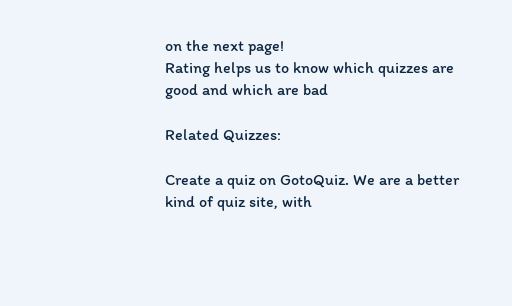on the next page!
Rating helps us to know which quizzes are good and which are bad

Related Quizzes:

Create a quiz on GotoQuiz. We are a better kind of quiz site, with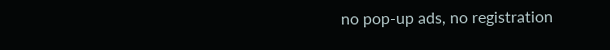no pop-up ads, no registration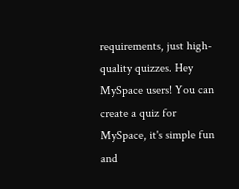requirements, just high-quality quizzes. Hey MySpace users! You can create a quiz for MySpace, it's simple fun and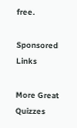free.

Sponsored Links

More Great Quizzes